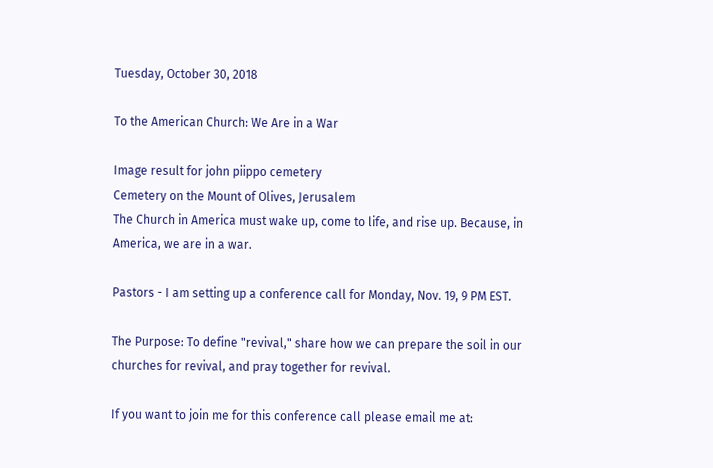Tuesday, October 30, 2018

To the American Church: We Are in a War

Image result for john piippo cemetery
Cemetery on the Mount of Olives, Jerusalem
The Church in America must wake up, come to life, and rise up. Because, in America, we are in a war.

Pastors - I am setting up a conference call for Monday, Nov. 19, 9 PM EST.

The Purpose: To define "revival," share how we can prepare the soil in our churches for revival, and pray together for revival.

If you want to join me for this conference call please email me at: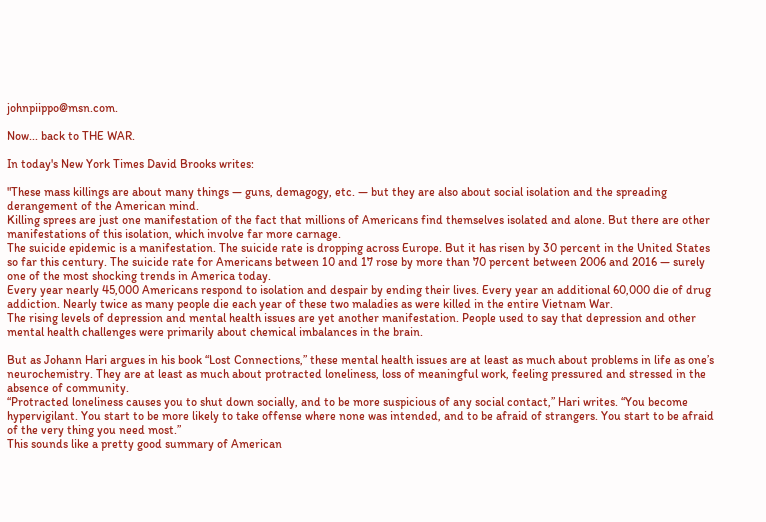johnpiippo@msn.com.

Now... back to THE WAR.

In today's New York Times David Brooks writes:

"These mass killings are about many things — guns, demagogy, etc. — but they are also about social isolation and the spreading derangement of the American mind.
Killing sprees are just one manifestation of the fact that millions of Americans find themselves isolated and alone. But there are other manifestations of this isolation, which involve far more carnage.
The suicide epidemic is a manifestation. The suicide rate is dropping across Europe. But it has risen by 30 percent in the United States so far this century. The suicide rate for Americans between 10 and 17 rose by more than 70 percent between 2006 and 2016 — surely one of the most shocking trends in America today.
Every year nearly 45,000 Americans respond to isolation and despair by ending their lives. Every year an additional 60,000 die of drug addiction. Nearly twice as many people die each year of these two maladies as were killed in the entire Vietnam War.
The rising levels of depression and mental health issues are yet another manifestation. People used to say that depression and other mental health challenges were primarily about chemical imbalances in the brain.

But as Johann Hari argues in his book “Lost Connections,” these mental health issues are at least as much about problems in life as one’s neurochemistry. They are at least as much about protracted loneliness, loss of meaningful work, feeling pressured and stressed in the absence of community.
“Protracted loneliness causes you to shut down socially, and to be more suspicious of any social contact,” Hari writes. “You become hypervigilant. You start to be more likely to take offense where none was intended, and to be afraid of strangers. You start to be afraid of the very thing you need most.”
This sounds like a pretty good summary of American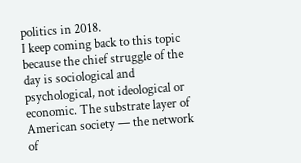politics in 2018.
I keep coming back to this topic because the chief struggle of the day is sociological and psychological, not ideological or economic. The substrate layer of American society — the network of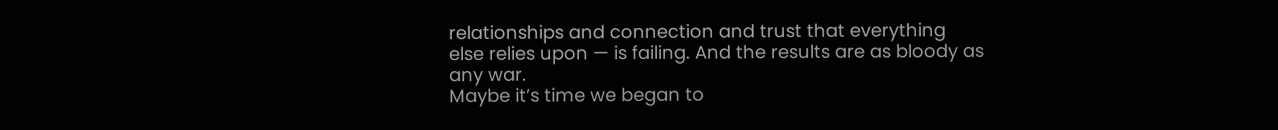relationships and connection and trust that everything else relies upon — is failing. And the results are as bloody as any war.
Maybe it’s time we began to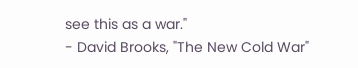see this as a war."
- David Brooks, "The New Cold War"